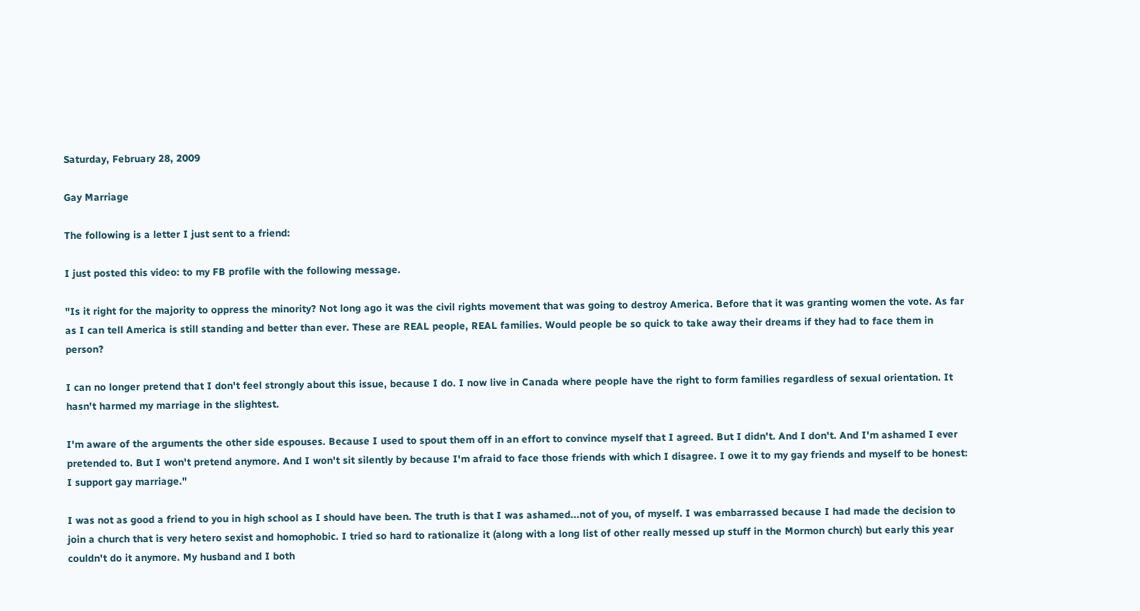Saturday, February 28, 2009

Gay Marriage

The following is a letter I just sent to a friend:

I just posted this video: to my FB profile with the following message.

"Is it right for the majority to oppress the minority? Not long ago it was the civil rights movement that was going to destroy America. Before that it was granting women the vote. As far as I can tell America is still standing and better than ever. These are REAL people, REAL families. Would people be so quick to take away their dreams if they had to face them in person?

I can no longer pretend that I don't feel strongly about this issue, because I do. I now live in Canada where people have the right to form families regardless of sexual orientation. It hasn't harmed my marriage in the slightest.

I'm aware of the arguments the other side espouses. Because I used to spout them off in an effort to convince myself that I agreed. But I didn't. And I don't. And I'm ashamed I ever pretended to. But I won't pretend anymore. And I won't sit silently by because I'm afraid to face those friends with which I disagree. I owe it to my gay friends and myself to be honest: I support gay marriage."

I was not as good a friend to you in high school as I should have been. The truth is that I was ashamed...not of you, of myself. I was embarrassed because I had made the decision to join a church that is very hetero sexist and homophobic. I tried so hard to rationalize it (along with a long list of other really messed up stuff in the Mormon church) but early this year couldn't do it anymore. My husband and I both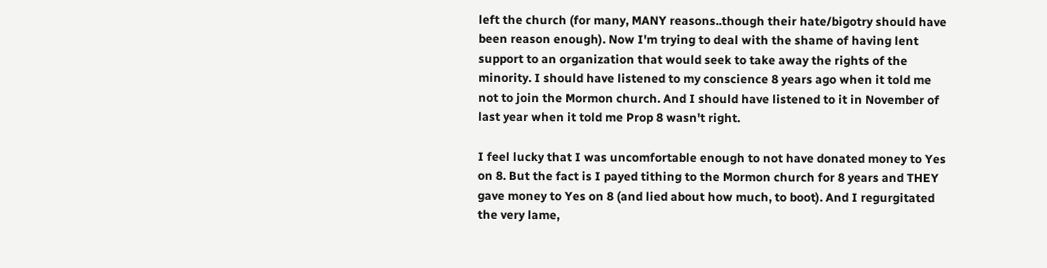left the church (for many, MANY reasons..though their hate/bigotry should have been reason enough). Now I'm trying to deal with the shame of having lent support to an organization that would seek to take away the rights of the minority. I should have listened to my conscience 8 years ago when it told me not to join the Mormon church. And I should have listened to it in November of last year when it told me Prop 8 wasn't right.

I feel lucky that I was uncomfortable enough to not have donated money to Yes on 8. But the fact is I payed tithing to the Mormon church for 8 years and THEY gave money to Yes on 8 (and lied about how much, to boot). And I regurgitated the very lame,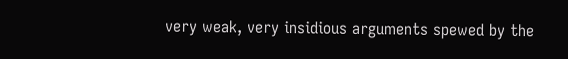very weak, very insidious arguments spewed by the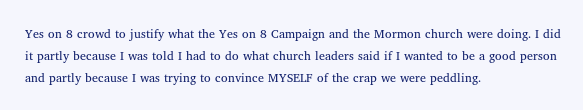Yes on 8 crowd to justify what the Yes on 8 Campaign and the Mormon church were doing. I did it partly because I was told I had to do what church leaders said if I wanted to be a good person and partly because I was trying to convince MYSELF of the crap we were peddling.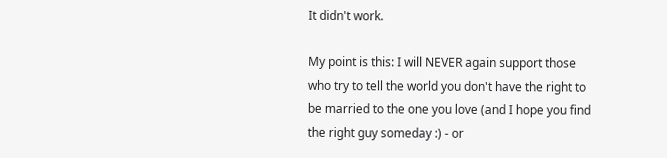It didn't work.

My point is this: I will NEVER again support those who try to tell the world you don't have the right to be married to the one you love (and I hope you find the right guy someday :) - or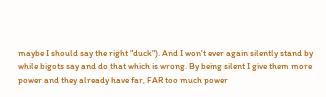maybe I should say the right "duck"). And I won't ever again silently stand by while bigots say and do that which is wrong. By being silent I give them more power and they already have far, FAR too much power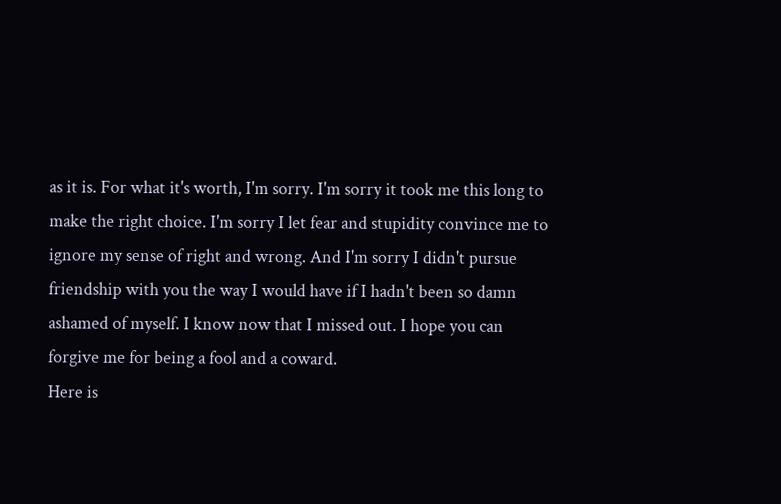as it is. For what it's worth, I'm sorry. I'm sorry it took me this long to make the right choice. I'm sorry I let fear and stupidity convince me to ignore my sense of right and wrong. And I'm sorry I didn't pursue friendship with you the way I would have if I hadn't been so damn ashamed of myself. I know now that I missed out. I hope you can forgive me for being a fool and a coward.
Here is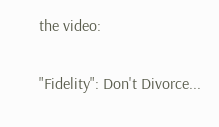the video:

"Fidelity": Don't Divorce...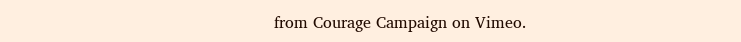from Courage Campaign on Vimeo.